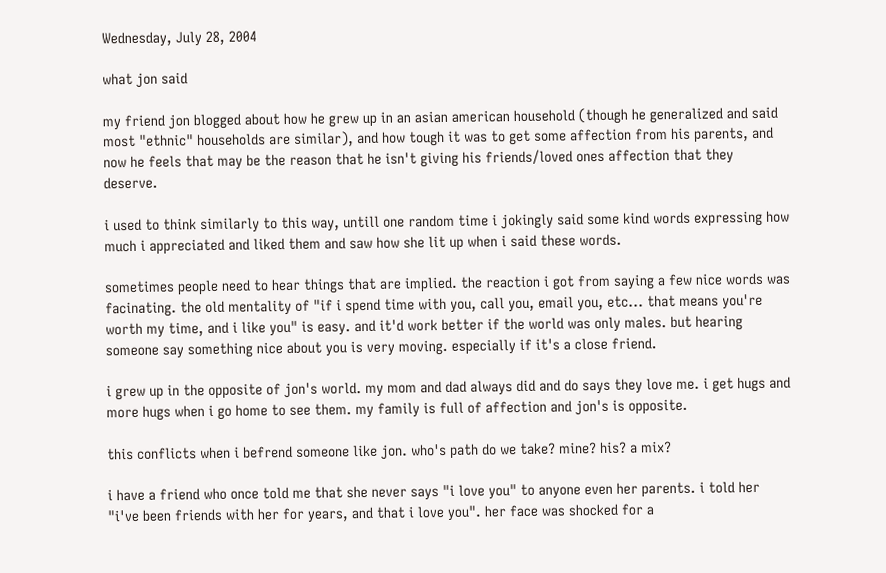Wednesday, July 28, 2004

what jon said

my friend jon blogged about how he grew up in an asian american household (though he generalized and said most "ethnic" households are similar), and how tough it was to get some affection from his parents, and now he feels that may be the reason that he isn't giving his friends/loved ones affection that they deserve.

i used to think similarly to this way, untill one random time i jokingly said some kind words expressing how much i appreciated and liked them and saw how she lit up when i said these words.

sometimes people need to hear things that are implied. the reaction i got from saying a few nice words was facinating. the old mentality of "if i spend time with you, call you, email you, etc... that means you're worth my time, and i like you" is easy. and it'd work better if the world was only males. but hearing someone say something nice about you is very moving. especially if it's a close friend.

i grew up in the opposite of jon's world. my mom and dad always did and do says they love me. i get hugs and more hugs when i go home to see them. my family is full of affection and jon's is opposite.

this conflicts when i befrend someone like jon. who's path do we take? mine? his? a mix?

i have a friend who once told me that she never says "i love you" to anyone even her parents. i told her "i've been friends with her for years, and that i love you". her face was shocked for a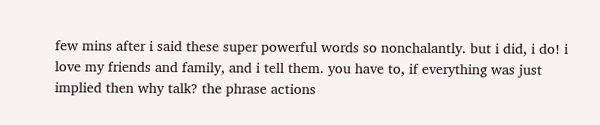few mins after i said these super powerful words so nonchalantly. but i did, i do! i love my friends and family, and i tell them. you have to, if everything was just implied then why talk? the phrase actions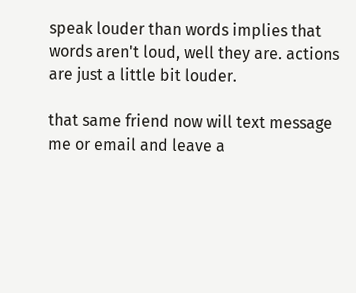speak louder than words implies that words aren't loud, well they are. actions are just a little bit louder.

that same friend now will text message me or email and leave a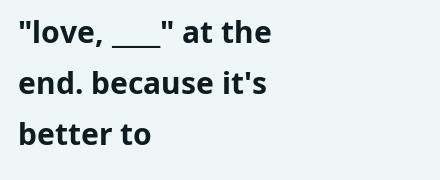"love, ____" at the end. because it's better to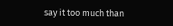say it too much than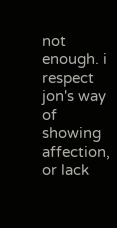not enough. i respect jon's way of showing affection, or lack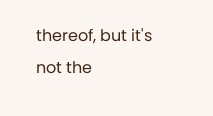thereof, but it's not the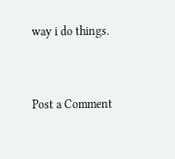way i do things.


Post a Comment